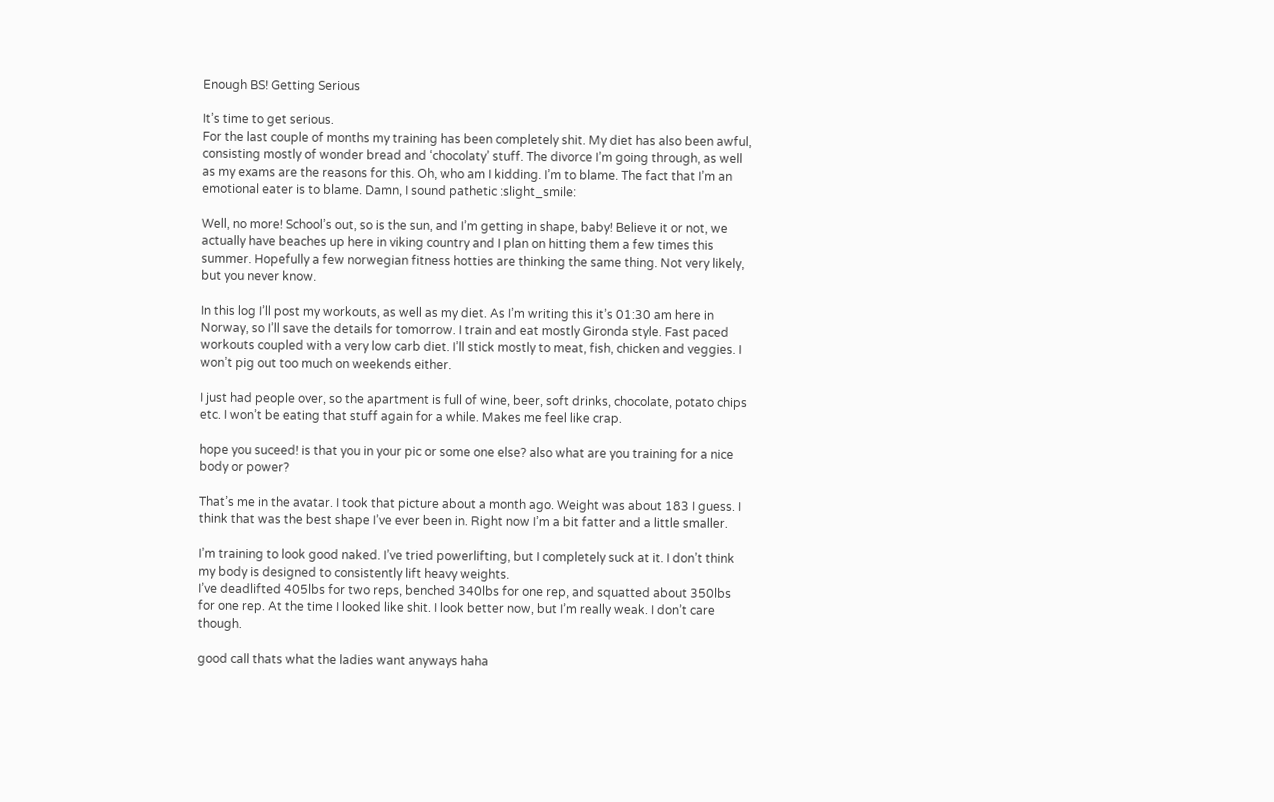Enough BS! Getting Serious

It’s time to get serious.
For the last couple of months my training has been completely shit. My diet has also been awful, consisting mostly of wonder bread and ‘chocolaty’ stuff. The divorce I’m going through, as well as my exams are the reasons for this. Oh, who am I kidding. I’m to blame. The fact that I’m an emotional eater is to blame. Damn, I sound pathetic :slight_smile:

Well, no more! School’s out, so is the sun, and I’m getting in shape, baby! Believe it or not, we actually have beaches up here in viking country and I plan on hitting them a few times this summer. Hopefully a few norwegian fitness hotties are thinking the same thing. Not very likely, but you never know.

In this log I’ll post my workouts, as well as my diet. As I’m writing this it’s 01:30 am here in Norway, so I’ll save the details for tomorrow. I train and eat mostly Gironda style. Fast paced workouts coupled with a very low carb diet. I’ll stick mostly to meat, fish, chicken and veggies. I won’t pig out too much on weekends either.

I just had people over, so the apartment is full of wine, beer, soft drinks, chocolate, potato chips etc. I won’t be eating that stuff again for a while. Makes me feel like crap.

hope you suceed! is that you in your pic or some one else? also what are you training for a nice body or power?

That’s me in the avatar. I took that picture about a month ago. Weight was about 183 I guess. I think that was the best shape I’ve ever been in. Right now I’m a bit fatter and a little smaller.

I’m training to look good naked. I’ve tried powerlifting, but I completely suck at it. I don’t think my body is designed to consistently lift heavy weights.
I’ve deadlifted 405lbs for two reps, benched 340lbs for one rep, and squatted about 350lbs for one rep. At the time I looked like shit. I look better now, but I’m really weak. I don’t care though.

good call thats what the ladies want anyways haha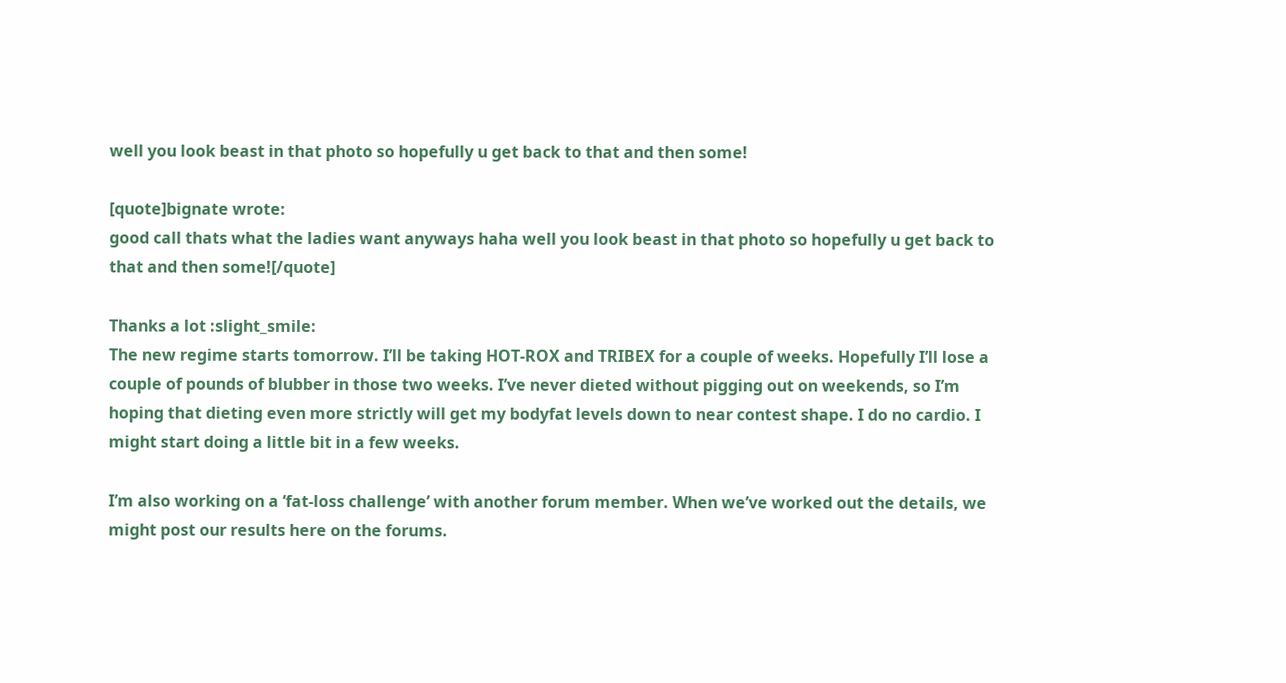well you look beast in that photo so hopefully u get back to that and then some!

[quote]bignate wrote:
good call thats what the ladies want anyways haha well you look beast in that photo so hopefully u get back to that and then some![/quote]

Thanks a lot :slight_smile:
The new regime starts tomorrow. I’ll be taking HOT-ROX and TRIBEX for a couple of weeks. Hopefully I’ll lose a couple of pounds of blubber in those two weeks. I’ve never dieted without pigging out on weekends, so I’m hoping that dieting even more strictly will get my bodyfat levels down to near contest shape. I do no cardio. I might start doing a little bit in a few weeks.

I’m also working on a ‘fat-loss challenge’ with another forum member. When we’ve worked out the details, we might post our results here on the forums.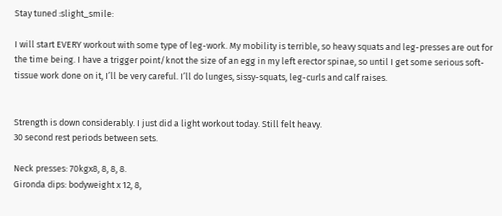Stay tuned :slight_smile:

I will start EVERY workout with some type of leg-work. My mobility is terrible, so heavy squats and leg-presses are out for the time being. I have a trigger point/knot the size of an egg in my left erector spinae, so until I get some serious soft-tissue work done on it, I’ll be very careful. I’ll do lunges, sissy-squats, leg-curls and calf raises.


Strength is down considerably. I just did a light workout today. Still felt heavy.
30 second rest periods between sets.

Neck presses: 70kgx8, 8, 8, 8.
Gironda dips: bodyweight x 12, 8,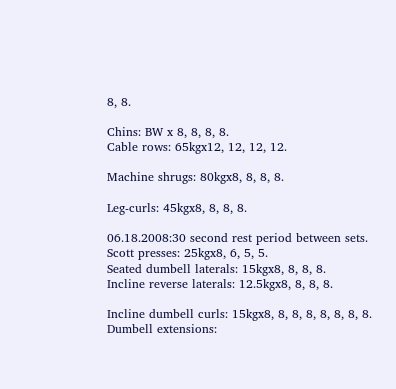8, 8.

Chins: BW x 8, 8, 8, 8.
Cable rows: 65kgx12, 12, 12, 12.

Machine shrugs: 80kgx8, 8, 8, 8.

Leg-curls: 45kgx8, 8, 8, 8.

06.18.2008:30 second rest period between sets.
Scott presses: 25kgx8, 6, 5, 5.
Seated dumbell laterals: 15kgx8, 8, 8, 8.
Incline reverse laterals: 12.5kgx8, 8, 8, 8.

Incline dumbell curls: 15kgx8, 8, 8, 8, 8, 8, 8, 8.
Dumbell extensions: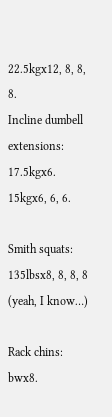22.5kgx12, 8, 8, 8.
Incline dumbell extensions: 17.5kgx6. 15kgx6, 6, 6.

Smith squats: 135lbsx8, 8, 8, 8 (yeah, I know…)

Rack chins: bwx8.